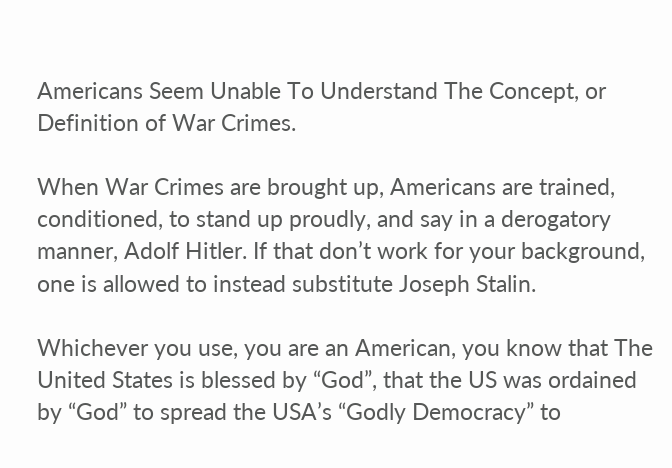Americans Seem Unable To Understand The Concept, or Definition of War Crimes.

When War Crimes are brought up, Americans are trained, conditioned, to stand up proudly, and say in a derogatory manner, Adolf Hitler. If that don’t work for your background, one is allowed to instead substitute Joseph Stalin.

Whichever you use, you are an American, you know that The United States is blessed by “God”, that the US was ordained by “God” to spread the USA’s “Godly Democracy” to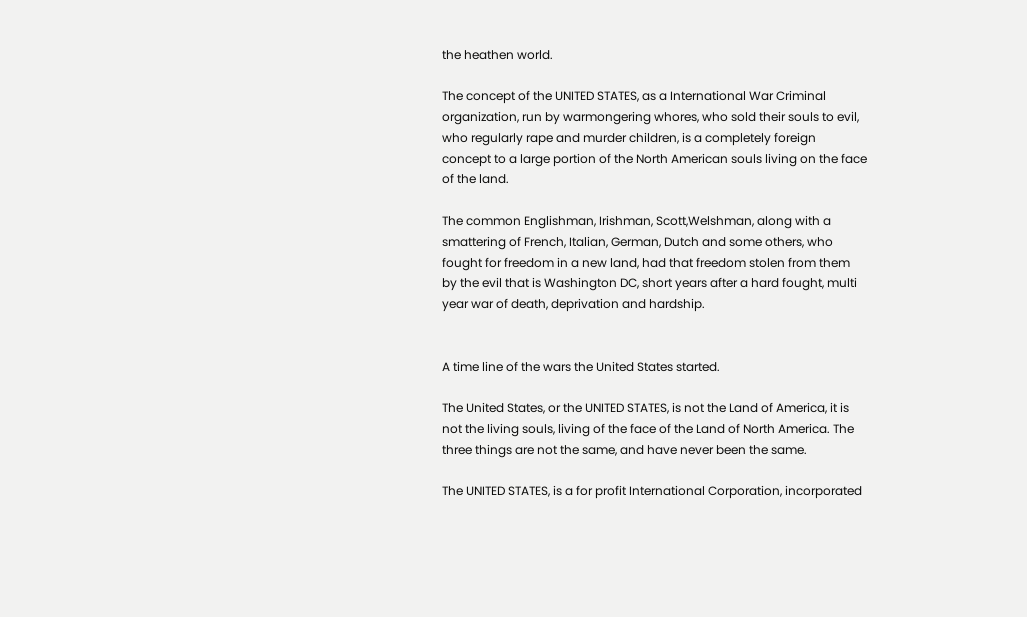the heathen world.

The concept of the UNITED STATES, as a International War Criminal organization, run by warmongering whores, who sold their souls to evil, who regularly rape and murder children, is a completely foreign concept to a large portion of the North American souls living on the face of the land.

The common Englishman, Irishman, Scott,Welshman, along with a smattering of French, Italian, German, Dutch and some others, who fought for freedom in a new land, had that freedom stolen from them by the evil that is Washington DC, short years after a hard fought, multi year war of death, deprivation and hardship.


A time line of the wars the United States started.

The United States, or the UNITED STATES, is not the Land of America, it is not the living souls, living of the face of the Land of North America. The three things are not the same, and have never been the same.

The UNITED STATES, is a for profit International Corporation, incorporated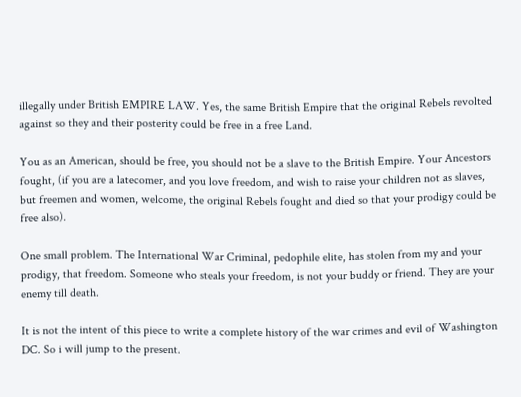illegally under British EMPIRE LAW. Yes, the same British Empire that the original Rebels revolted against so they and their posterity could be free in a free Land.

You as an American, should be free, you should not be a slave to the British Empire. Your Ancestors fought, (if you are a latecomer, and you love freedom, and wish to raise your children not as slaves, but freemen and women, welcome, the original Rebels fought and died so that your prodigy could be free also).

One small problem. The International War Criminal, pedophile elite, has stolen from my and your prodigy, that freedom. Someone who steals your freedom, is not your buddy or friend. They are your enemy till death.

It is not the intent of this piece to write a complete history of the war crimes and evil of Washington DC. So i will jump to the present.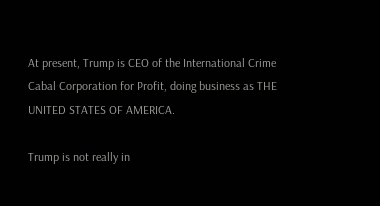At present, Trump is CEO of the International Crime Cabal Corporation for Profit, doing business as THE UNITED STATES OF AMERICA.

Trump is not really in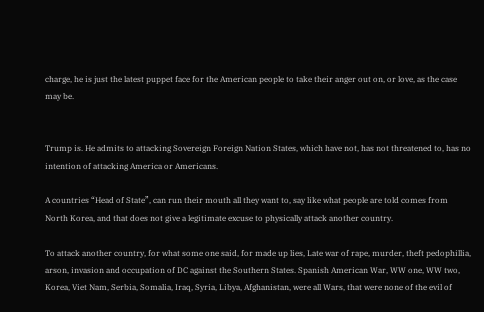charge, he is just the latest puppet face for the American people to take their anger out on, or love, as the case may be.


Trump is. He admits to attacking Sovereign Foreign Nation States, which have not, has not threatened to, has no intention of attacking America or Americans.

A countries “Head of State”, can run their mouth all they want to, say like what people are told comes from North Korea, and that does not give a legitimate excuse to physically attack another country.

To attack another country, for what some one said, for made up lies, Late war of rape, murder, theft pedophillia, arson, invasion and occupation of DC against the Southern States. Spanish American War, WW one, WW two, Korea, Viet Nam, Serbia, Somalia, Iraq, Syria, Libya, Afghanistan, were all Wars, that were none of the evil of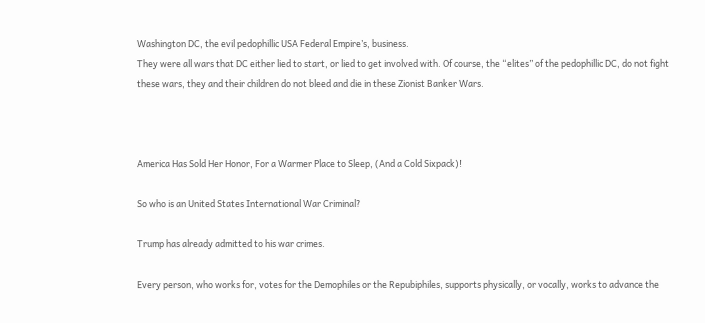Washington DC, the evil pedophillic USA Federal Empire’s, business.
They were all wars that DC either lied to start, or lied to get involved with. Of course, the “elites” of the pedophillic DC, do not fight these wars, they and their children do not bleed and die in these Zionist Banker Wars.



America Has Sold Her Honor, For a Warmer Place to Sleep, (And a Cold Sixpack)!

So who is an United States International War Criminal?

Trump has already admitted to his war crimes.

Every person, who works for, votes for the Demophiles or the Repubiphiles, supports physically, or vocally, works to advance the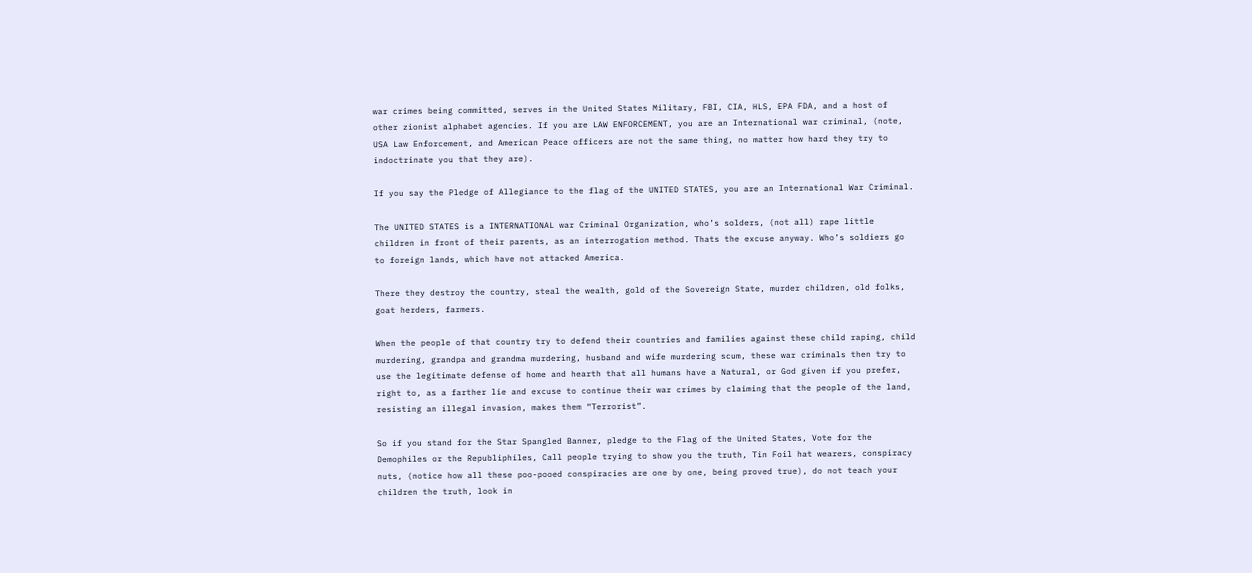war crimes being committed, serves in the United States Military, FBI, CIA, HLS, EPA FDA, and a host of other zionist alphabet agencies. If you are LAW ENFORCEMENT, you are an International war criminal, (note, USA Law Enforcement, and American Peace officers are not the same thing, no matter how hard they try to indoctrinate you that they are).

If you say the Pledge of Allegiance to the flag of the UNITED STATES, you are an International War Criminal.

The UNITED STATES is a INTERNATIONAL war Criminal Organization, who’s solders, (not all) rape little children in front of their parents, as an interrogation method. Thats the excuse anyway. Who’s soldiers go to foreign lands, which have not attacked America.

There they destroy the country, steal the wealth, gold of the Sovereign State, murder children, old folks, goat herders, farmers.

When the people of that country try to defend their countries and families against these child raping, child murdering, grandpa and grandma murdering, husband and wife murdering scum, these war criminals then try to use the legitimate defense of home and hearth that all humans have a Natural, or God given if you prefer, right to, as a farther lie and excuse to continue their war crimes by claiming that the people of the land, resisting an illegal invasion, makes them “Terrorist”.

So if you stand for the Star Spangled Banner, pledge to the Flag of the United States, Vote for the Demophiles or the Republiphiles, Call people trying to show you the truth, Tin Foil hat wearers, conspiracy nuts, (notice how all these poo-pooed conspiracies are one by one, being proved true), do not teach your children the truth, look in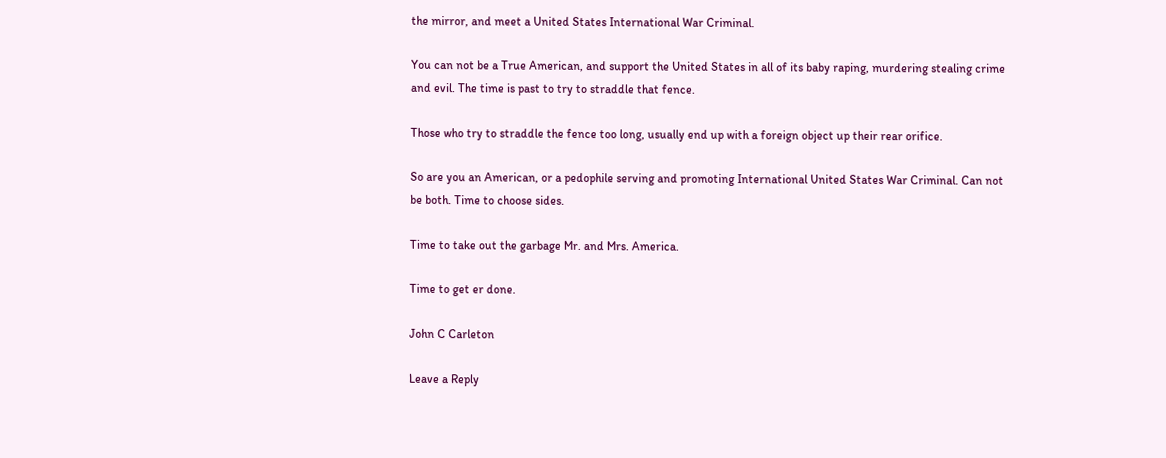the mirror, and meet a United States International War Criminal.

You can not be a True American, and support the United States in all of its baby raping, murdering stealing crime and evil. The time is past to try to straddle that fence.

Those who try to straddle the fence too long, usually end up with a foreign object up their rear orifice.

So are you an American, or a pedophile serving and promoting International United States War Criminal. Can not be both. Time to choose sides.

Time to take out the garbage Mr. and Mrs. America.

Time to get er done.

John C Carleton

Leave a Reply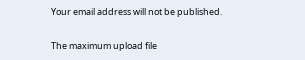Your email address will not be published.

The maximum upload file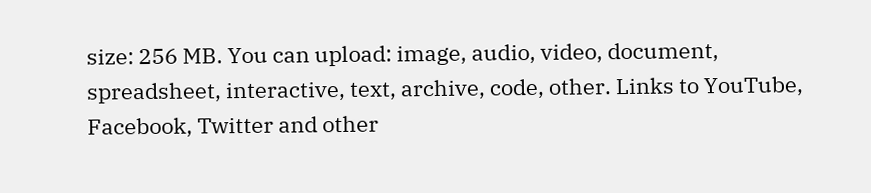size: 256 MB. You can upload: image, audio, video, document, spreadsheet, interactive, text, archive, code, other. Links to YouTube, Facebook, Twitter and other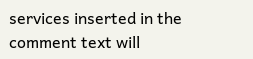services inserted in the comment text will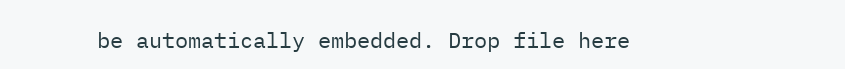be automatically embedded. Drop file here